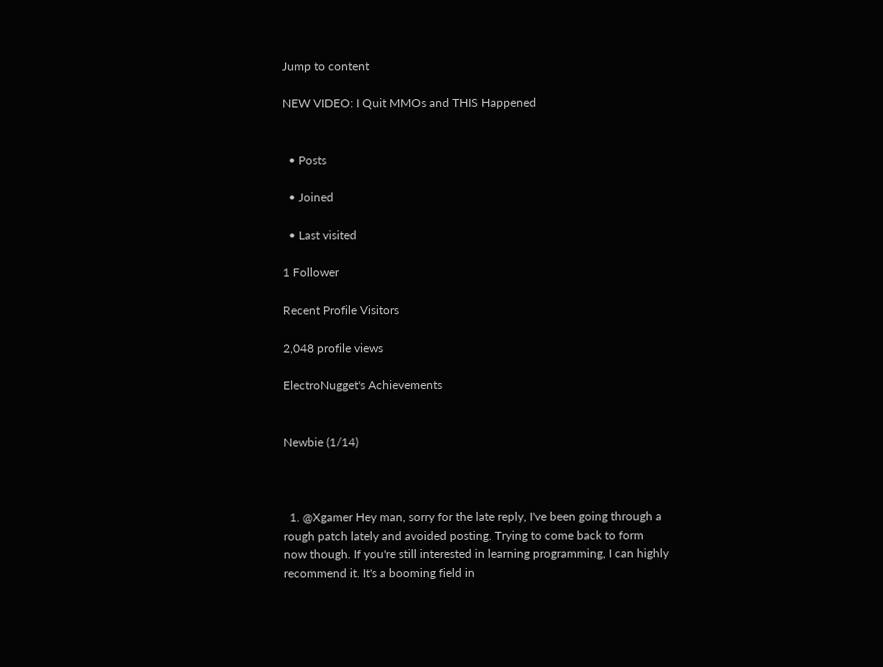Jump to content

NEW VIDEO: I Quit MMOs and THIS Happened


  • Posts

  • Joined

  • Last visited

1 Follower

Recent Profile Visitors

2,048 profile views

ElectroNugget's Achievements


Newbie (1/14)



  1. @Xgamer Hey man, sorry for the late reply, I've been going through a rough patch lately and avoided posting. Trying to come back to form now though. If you're still interested in learning programming, I can highly recommend it. It's a booming field in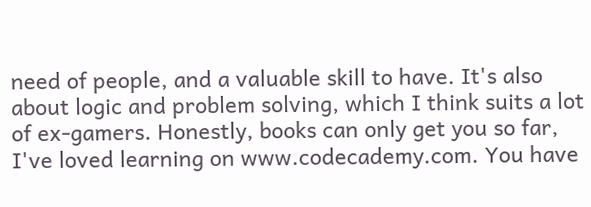need of people, and a valuable skill to have. It's also about logic and problem solving, which I think suits a lot of ex-gamers. Honestly, books can only get you so far, I've loved learning on www.codecademy.com. You have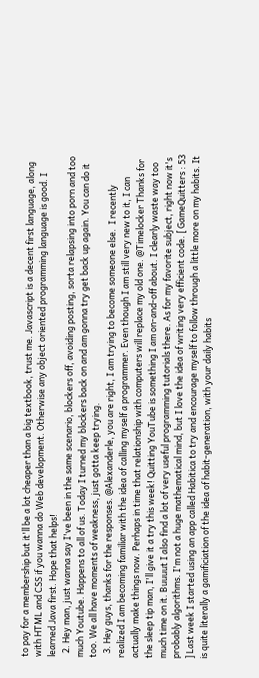to pay for a membership but it'll be a lot cheaper than a big textbook, trust me. Javascript is a decent first language, along with HTML and CSS if you wanna do Web development. Otherwise any object oriented programming language is good. I learned Java first. Hope that helps!
  2. Hey man, just wanna say I've been in the same scenario, blockers off, avoiding posting, sorta relapsing into porn and too much Youtube. Happens to all of us. Today I turned my blockers back on and am gonna try get back up again. You can do it too. We all have moments of weakness, just gotta keep trying.
  3. Hey guys, thanks for the responses. @Alexanderle, you are right, I am trying to become someone else.  I recently realized I am becoming familiar with the idea of calling myself a programmer. Even though I am still very new to it, I can actually make things now. Perhaps in time that relationship with computers will replace my old one. @Timelocker Thanks for the sleep tip man, I'll give it a try this week! Quitting YouTube is something I am on-and-off about. I clearly waste way too much time on it. Buuuut I also find a lot of very useful programming tutorials there. As for my favorite subject, right now it's probably algorithms. I'm not a huge mathematical mind, but I love the idea of writing very efficient code. [ GameQuitters : 53 ] Last week I started using an app called Habitica to try and encourage myself to follow through a little more on my habits. It is quite literally a gamificiation of the idea of habit-generation, with your daily habits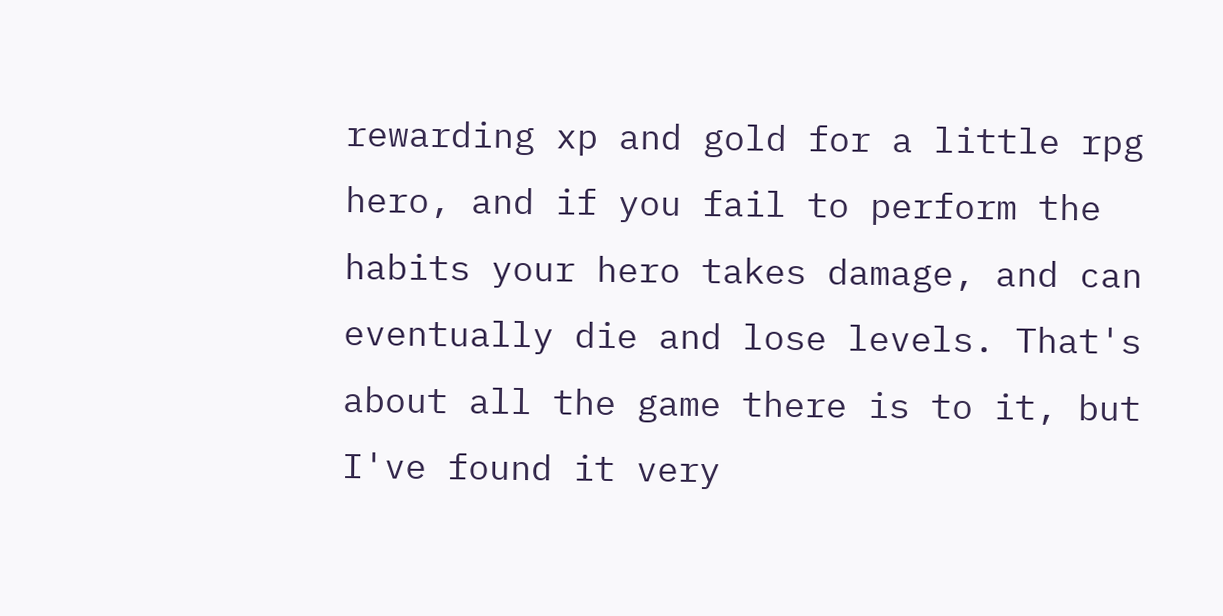rewarding xp and gold for a little rpg hero, and if you fail to perform the habits your hero takes damage, and can eventually die and lose levels. That's about all the game there is to it, but I've found it very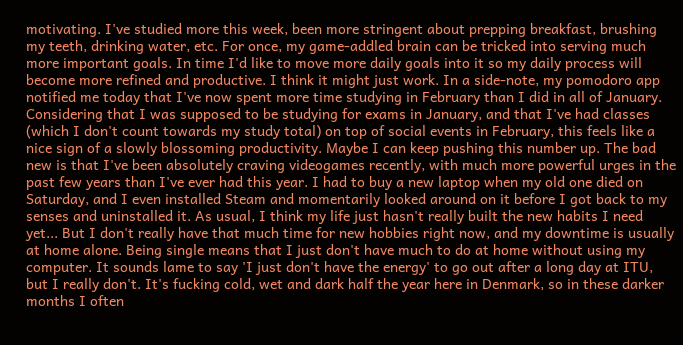motivating. I've studied more this week, been more stringent about prepping breakfast, brushing my teeth, drinking water, etc. For once, my game-addled brain can be tricked into serving much more important goals. In time I'd like to move more daily goals into it so my daily process will become more refined and productive. I think it might just work. In a side-note, my pomodoro app notified me today that I've now spent more time studying in February than I did in all of January. Considering that I was supposed to be studying for exams in January, and that I've had classes (which I don't count towards my study total) on top of social events in February, this feels like a nice sign of a slowly blossoming productivity. Maybe I can keep pushing this number up. The bad new is that I've been absolutely craving videogames recently, with much more powerful urges in the past few years than I've ever had this year. I had to buy a new laptop when my old one died on Saturday, and I even installed Steam and momentarily looked around on it before I got back to my senses and uninstalled it. As usual, I think my life just hasn't really built the new habits I need yet... But I don't really have that much time for new hobbies right now, and my downtime is usually at home alone. Being single means that I just don't have much to do at home without using my computer. It sounds lame to say 'I just don't have the energy' to go out after a long day at ITU, but I really don't. It's fucking cold, wet and dark half the year here in Denmark, so in these darker months I often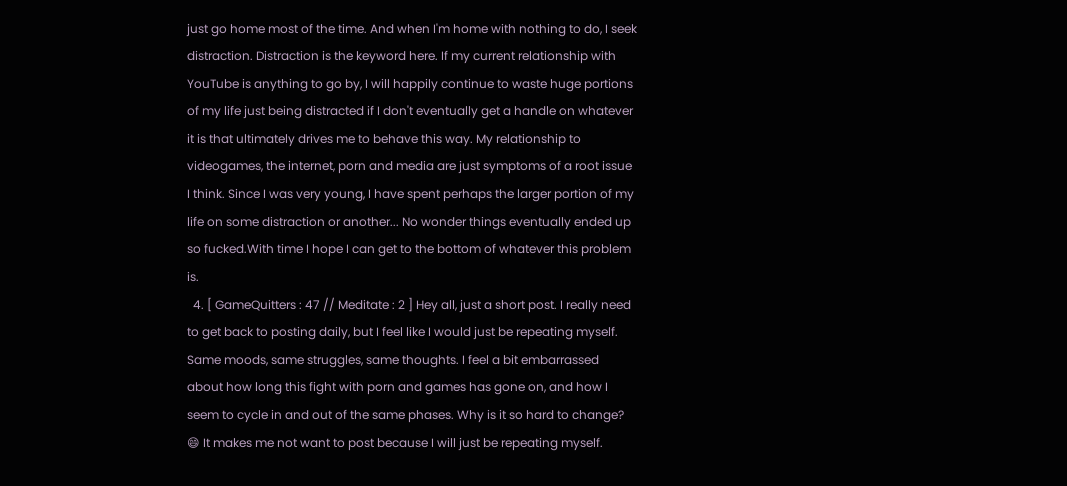just go home most of the time. And when I'm home with nothing to do, I seek distraction. Distraction is the keyword here. If my current relationship with YouTube is anything to go by, I will happily continue to waste huge portions of my life just being distracted if I don't eventually get a handle on whatever it is that ultimately drives me to behave this way. My relationship to videogames, the internet, porn and media are just symptoms of a root issue I think. Since I was very young, I have spent perhaps the larger portion of my life on some distraction or another... No wonder things eventually ended up so fucked.With time I hope I can get to the bottom of whatever this problem is.
  4. [ GameQuitters : 47 // Meditate : 2 ] Hey all, just a short post. I really need to get back to posting daily, but I feel like I would just be repeating myself. Same moods, same struggles, same thoughts. I feel a bit embarrassed about how long this fight with porn and games has gone on, and how I seem to cycle in and out of the same phases. Why is it so hard to change? 😄 It makes me not want to post because I will just be repeating myself.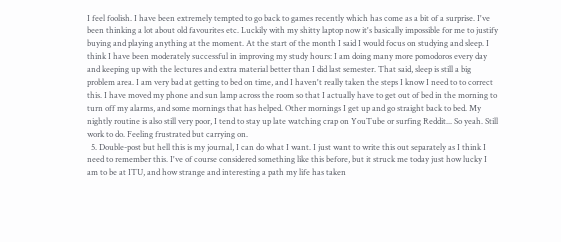I feel foolish. I have been extremely tempted to go back to games recently which has come as a bit of a surprise. I've been thinking a lot about old favourites etc. Luckily with my shitty laptop now it's basically impossible for me to justify buying and playing anything at the moment. At the start of the month I said I would focus on studying and sleep. I think I have been moderately successful in improving my study hours: I am doing many more pomodoros every day and keeping up with the lectures and extra material better than I did last semester. That said, sleep is still a big problem area. I am very bad at getting to bed on time, and I haven't really taken the steps I know I need to to correct this. I have moved my phone and sun lamp across the room so that I actually have to get out of bed in the morning to turn off my alarms, and some mornings that has helped. Other mornings I get up and go straight back to bed. My nightly routine is also still very poor, I tend to stay up late watching crap on YouTube or surfing Reddit... So yeah. Still work to do. Feeling frustrated but carrying on.
  5. Double-post but hell this is my journal, I can do what I want. I just want to write this out separately as I think I need to remember this. I've of course considered something like this before, but it struck me today just how lucky I am to be at ITU, and how strange and interesting a path my life has taken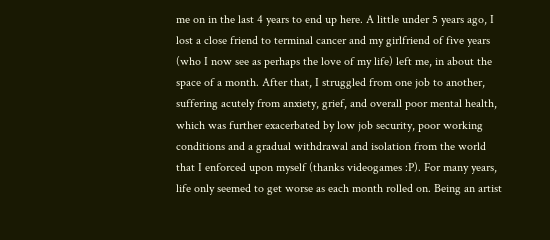me on in the last 4 years to end up here. A little under 5 years ago, I lost a close friend to terminal cancer and my girlfriend of five years (who I now see as perhaps the love of my life) left me, in about the space of a month. After that, I struggled from one job to another, suffering acutely from anxiety, grief, and overall poor mental health, which was further exacerbated by low job security, poor working conditions and a gradual withdrawal and isolation from the world that I enforced upon myself (thanks videogames :P). For many years, life only seemed to get worse as each month rolled on. Being an artist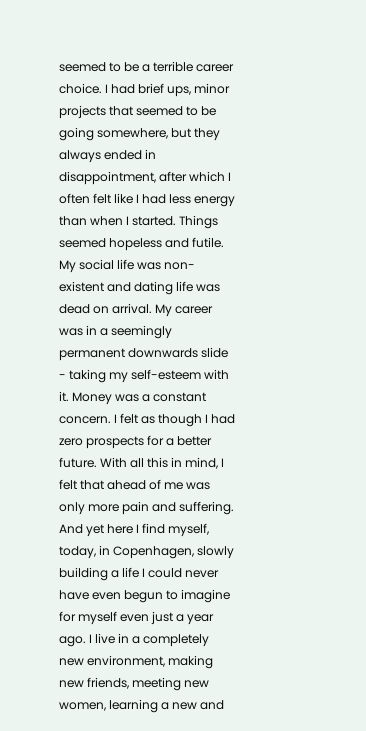seemed to be a terrible career choice. I had brief ups, minor projects that seemed to be going somewhere, but they always ended in disappointment, after which I often felt like I had less energy than when I started. Things seemed hopeless and futile. My social life was non-existent and dating life was dead on arrival. My career was in a seemingly permanent downwards slide - taking my self-esteem with it. Money was a constant concern. I felt as though I had zero prospects for a better future. With all this in mind, I felt that ahead of me was only more pain and suffering. And yet here I find myself, today, in Copenhagen, slowly building a life I could never have even begun to imagine for myself even just a year ago. I live in a completely new environment, making new friends, meeting new women, learning a new and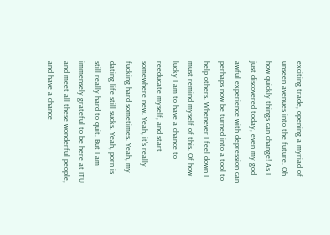exciting trade, opening a myriad of unseen avenues into the future. Oh how quickly things can change! As I just discovered today, even my god awful experience with depression can perhaps now be turned into a tool to help others. Whenever I feel down I must remind myself of this. Of how lucky I am to have a chance to reeducate myself, and start somewhere new. Yeah, it's really fucking hard sometimes. Yeah, my dating life still sucks. Yeah, porn is still really hard to quit. But I am immensely grateful to be here at ITU and meet all these wonderful people, and have a chance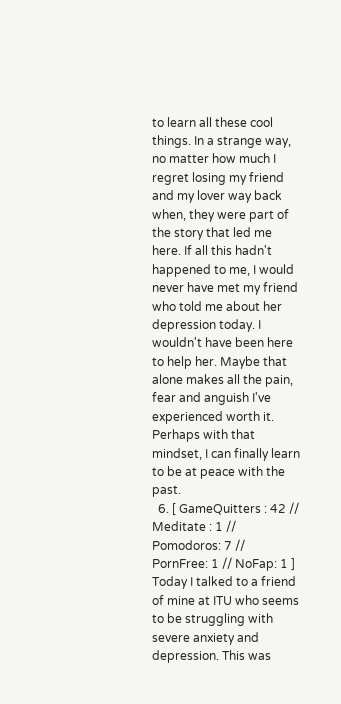to learn all these cool things. In a strange way, no matter how much I regret losing my friend and my lover way back when, they were part of the story that led me here. If all this hadn't happened to me, I would never have met my friend who told me about her depression today. I wouldn't have been here to help her. Maybe that alone makes all the pain, fear and anguish I've experienced worth it. Perhaps with that mindset, I can finally learn to be at peace with the past.
  6. [ GameQuitters : 42 // Meditate : 1 // Pomodoros: 7 // PornFree: 1 // NoFap: 1 ] Today I talked to a friend of mine at ITU who seems to be struggling with severe anxiety and depression. This was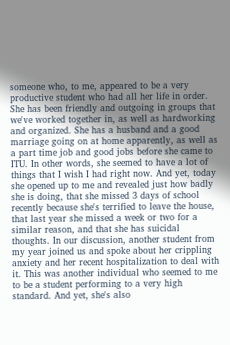someone who, to me, appeared to be a very productive student who had all her life in order. She has been friendly and outgoing in groups that we've worked together in, as well as hardworking and organized. She has a husband and a good marriage going on at home apparently, as well as a part time job and good jobs before she came to ITU. In other words, she seemed to have a lot of things that I wish I had right now. And yet, today she opened up to me and revealed just how badly she is doing, that she missed 3 days of school recently because she's terrified to leave the house, that last year she missed a week or two for a similar reason, and that she has suicidal thoughts. In our discussion, another student from my year joined us and spoke about her crippling anxiety and her recent hospitalization to deal with it. This was another individual who seemed to me to be a student performing to a very high standard. And yet, she's also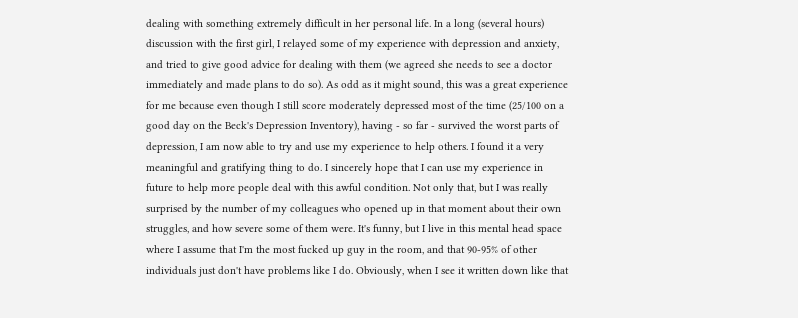dealing with something extremely difficult in her personal life. In a long (several hours) discussion with the first girl, I relayed some of my experience with depression and anxiety, and tried to give good advice for dealing with them (we agreed she needs to see a doctor immediately and made plans to do so). As odd as it might sound, this was a great experience for me because even though I still score moderately depressed most of the time (25/100 on a good day on the Beck's Depression Inventory), having - so far - survived the worst parts of depression, I am now able to try and use my experience to help others. I found it a very meaningful and gratifying thing to do. I sincerely hope that I can use my experience in future to help more people deal with this awful condition. Not only that, but I was really surprised by the number of my colleagues who opened up in that moment about their own struggles, and how severe some of them were. It's funny, but I live in this mental head space where I assume that I'm the most fucked up guy in the room, and that 90-95% of other individuals just don't have problems like I do. Obviously, when I see it written down like that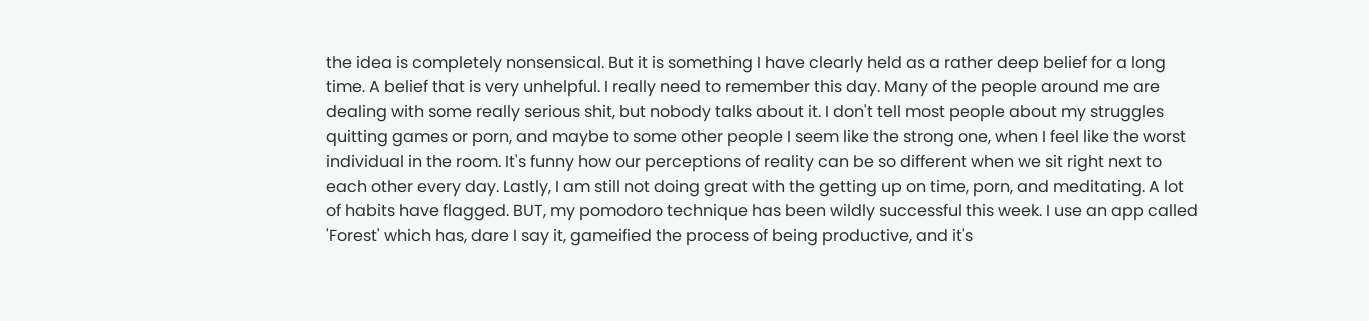the idea is completely nonsensical. But it is something I have clearly held as a rather deep belief for a long time. A belief that is very unhelpful. I really need to remember this day. Many of the people around me are dealing with some really serious shit, but nobody talks about it. I don't tell most people about my struggles quitting games or porn, and maybe to some other people I seem like the strong one, when I feel like the worst individual in the room. It's funny how our perceptions of reality can be so different when we sit right next to each other every day. Lastly, I am still not doing great with the getting up on time, porn, and meditating. A lot of habits have flagged. BUT, my pomodoro technique has been wildly successful this week. I use an app called 'Forest' which has, dare I say it, gameified the process of being productive, and it's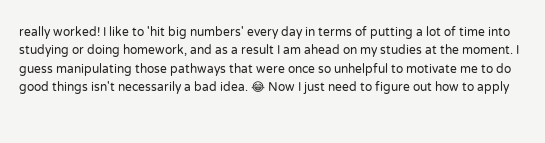really worked! I like to 'hit big numbers' every day in terms of putting a lot of time into studying or doing homework, and as a result I am ahead on my studies at the moment. I guess manipulating those pathways that were once so unhelpful to motivate me to do good things isn't necessarily a bad idea. 😂 Now I just need to figure out how to apply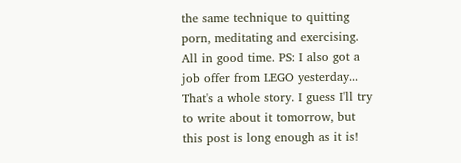the same technique to quitting porn, meditating and exercising. All in good time. PS: I also got a job offer from LEGO yesterday... That's a whole story. I guess I'll try to write about it tomorrow, but this post is long enough as it is!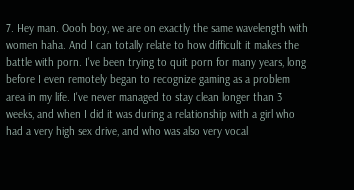7. Hey man. Oooh boy, we are on exactly the same wavelength with women haha. And I can totally relate to how difficult it makes the battle with porn. I've been trying to quit porn for many years, long before I even remotely began to recognize gaming as a problem area in my life. I've never managed to stay clean longer than 3 weeks, and when I did it was during a relationship with a girl who had a very high sex drive, and who was also very vocal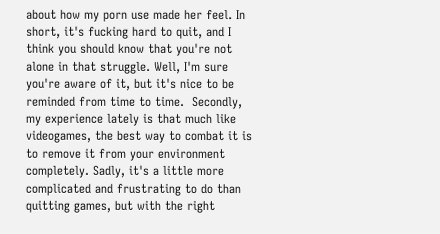about how my porn use made her feel. In short, it's fucking hard to quit, and I think you should know that you're not alone in that struggle. Well, I'm sure you're aware of it, but it's nice to be reminded from time to time.  Secondly, my experience lately is that much like videogames, the best way to combat it is to remove it from your environment completely. Sadly, it's a little more complicated and frustrating to do than quitting games, but with the right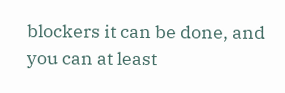blockers it can be done, and you can at least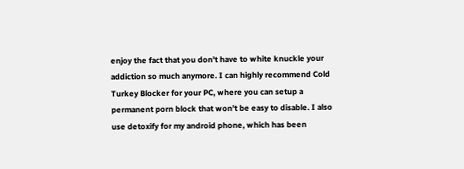enjoy the fact that you don't have to white knuckle your addiction so much anymore. I can highly recommend Cold Turkey Blocker for your PC, where you can setup a permanent porn block that won't be easy to disable. I also use detoxify for my android phone, which has been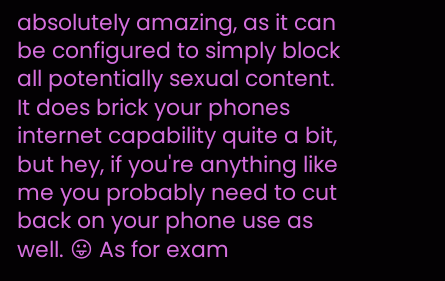absolutely amazing, as it can be configured to simply block all potentially sexual content. It does brick your phones internet capability quite a bit, but hey, if you're anything like me you probably need to cut back on your phone use as well. 😛 As for exam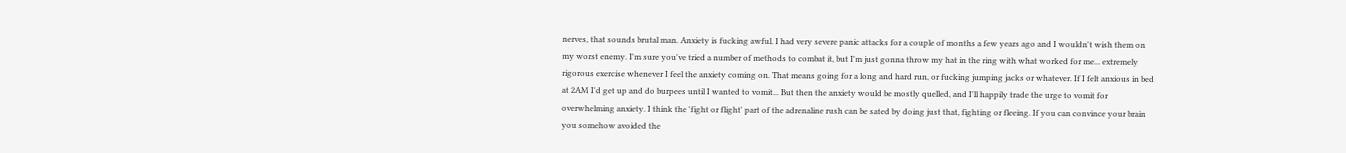nerves, that sounds brutal man. Anxiety is fucking awful. I had very severe panic attacks for a couple of months a few years ago and I wouldn't wish them on my worst enemy. I'm sure you've tried a number of methods to combat it, but I'm just gonna throw my hat in the ring with what worked for me... extremely rigorous exercise whenever I feel the anxiety coming on. That means going for a long and hard run, or fucking jumping jacks or whatever. If I felt anxious in bed at 2AM I'd get up and do burpees until I wanted to vomit... But then the anxiety would be mostly quelled, and I'll happily trade the urge to vomit for overwhelming anxiety. I think the 'fight or flight' part of the adrenaline rush can be sated by doing just that, fighting or fleeing. If you can convince your brain you somehow avoided the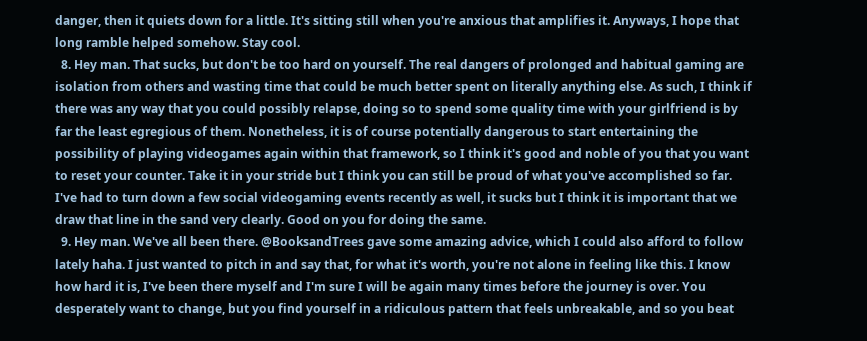danger, then it quiets down for a little. It's sitting still when you're anxious that amplifies it. Anyways, I hope that long ramble helped somehow. Stay cool.
  8. Hey man. That sucks, but don't be too hard on yourself. The real dangers of prolonged and habitual gaming are isolation from others and wasting time that could be much better spent on literally anything else. As such, I think if there was any way that you could possibly relapse, doing so to spend some quality time with your girlfriend is by far the least egregious of them. Nonetheless, it is of course potentially dangerous to start entertaining the possibility of playing videogames again within that framework, so I think it's good and noble of you that you want to reset your counter. Take it in your stride but I think you can still be proud of what you've accomplished so far. I've had to turn down a few social videogaming events recently as well, it sucks but I think it is important that we draw that line in the sand very clearly. Good on you for doing the same.
  9. Hey man. We've all been there. @BooksandTrees gave some amazing advice, which I could also afford to follow lately haha. I just wanted to pitch in and say that, for what it's worth, you're not alone in feeling like this. I know how hard it is, I've been there myself and I'm sure I will be again many times before the journey is over. You desperately want to change, but you find yourself in a ridiculous pattern that feels unbreakable, and so you beat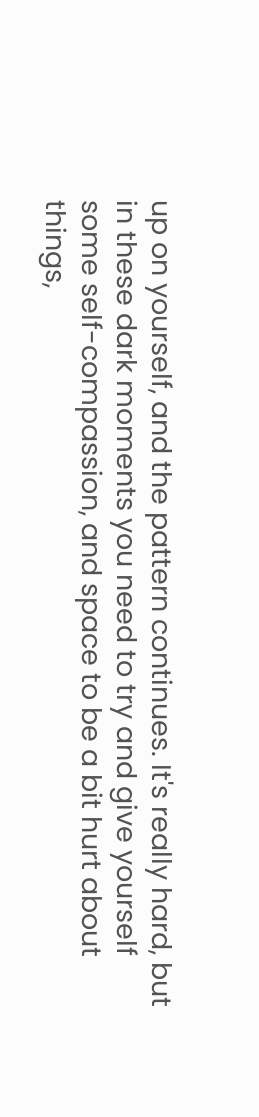up on yourself, and the pattern continues. It's really hard, but in these dark moments you need to try and give yourself some self-compassion, and space to be a bit hurt about things,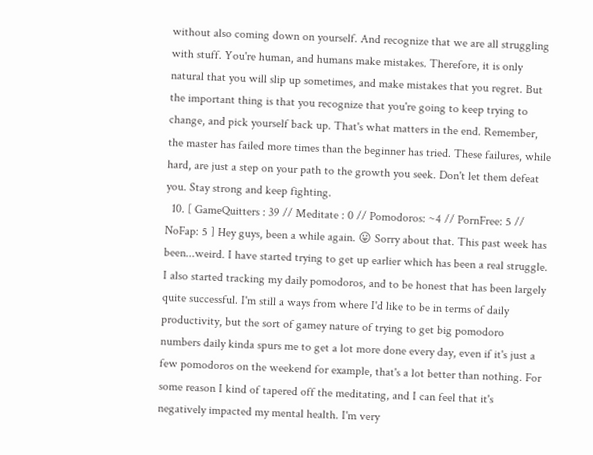without also coming down on yourself. And recognize that we are all struggling with stuff. You're human, and humans make mistakes. Therefore, it is only natural that you will slip up sometimes, and make mistakes that you regret. But the important thing is that you recognize that you're going to keep trying to change, and pick yourself back up. That's what matters in the end. Remember, the master has failed more times than the beginner has tried. These failures, while hard, are just a step on your path to the growth you seek. Don't let them defeat you. Stay strong and keep fighting.
  10. [ GameQuitters : 39 // Meditate : 0 // Pomodoros: ~4 // PornFree: 5 // NoFap: 5 ] Hey guys, been a while again. 😛 Sorry about that. This past week has been...weird. I have started trying to get up earlier which has been a real struggle. I also started tracking my daily pomodoros, and to be honest that has been largely quite successful. I'm still a ways from where I'd like to be in terms of daily productivity, but the sort of gamey nature of trying to get big pomodoro numbers daily kinda spurs me to get a lot more done every day, even if it's just a few pomodoros on the weekend for example, that's a lot better than nothing. For some reason I kind of tapered off the meditating, and I can feel that it's negatively impacted my mental health. I'm very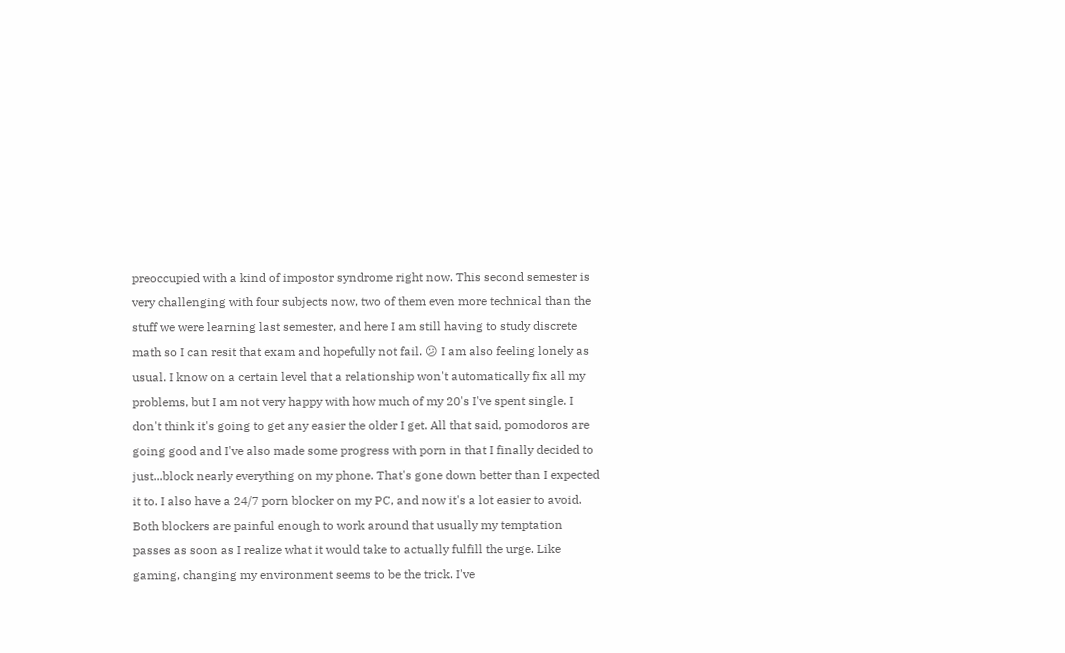preoccupied with a kind of impostor syndrome right now. This second semester is very challenging with four subjects now, two of them even more technical than the stuff we were learning last semester, and here I am still having to study discrete math so I can resit that exam and hopefully not fail. 😕 I am also feeling lonely as usual. I know on a certain level that a relationship won't automatically fix all my problems, but I am not very happy with how much of my 20's I've spent single. I don't think it's going to get any easier the older I get. All that said, pomodoros are going good and I've also made some progress with porn in that I finally decided to just...block nearly everything on my phone. That's gone down better than I expected it to. I also have a 24/7 porn blocker on my PC, and now it's a lot easier to avoid. Both blockers are painful enough to work around that usually my temptation passes as soon as I realize what it would take to actually fulfill the urge. Like gaming, changing my environment seems to be the trick. I've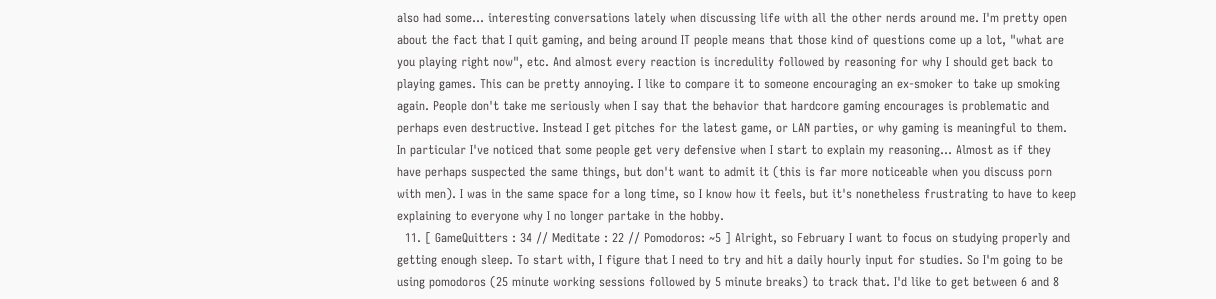also had some... interesting conversations lately when discussing life with all the other nerds around me. I'm pretty open about the fact that I quit gaming, and being around IT people means that those kind of questions come up a lot, "what are you playing right now", etc. And almost every reaction is incredulity followed by reasoning for why I should get back to playing games. This can be pretty annoying. I like to compare it to someone encouraging an ex-smoker to take up smoking again. People don't take me seriously when I say that the behavior that hardcore gaming encourages is problematic and perhaps even destructive. Instead I get pitches for the latest game, or LAN parties, or why gaming is meaningful to them. In particular I've noticed that some people get very defensive when I start to explain my reasoning... Almost as if they have perhaps suspected the same things, but don't want to admit it (this is far more noticeable when you discuss porn with men). I was in the same space for a long time, so I know how it feels, but it's nonetheless frustrating to have to keep explaining to everyone why I no longer partake in the hobby.
  11. [ GameQuitters : 34 // Meditate : 22 // Pomodoros: ~5 ] Alright, so February I want to focus on studying properly and getting enough sleep. To start with, I figure that I need to try and hit a daily hourly input for studies. So I'm going to be using pomodoros (25 minute working sessions followed by 5 minute breaks) to track that. I'd like to get between 6 and 8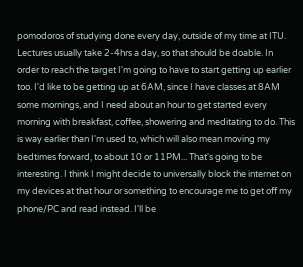pomodoros of studying done every day, outside of my time at ITU. Lectures usually take 2-4hrs a day, so that should be doable. In order to reach the target I'm going to have to start getting up earlier too. I'd like to be getting up at 6AM, since I have classes at 8AM some mornings, and I need about an hour to get started every morning with breakfast, coffee, showering and meditating to do. This is way earlier than I'm used to, which will also mean moving my bedtimes forward, to about 10 or 11PM... That's going to be interesting. I think I might decide to universally block the internet on my devices at that hour or something to encourage me to get off my phone/PC and read instead. I'll be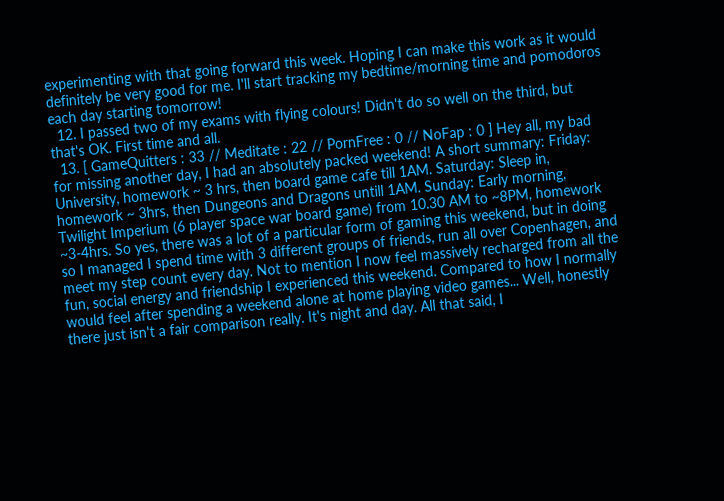experimenting with that going forward this week. Hoping I can make this work as it would definitely be very good for me. I'll start tracking my bedtime/morning time and pomodoros each day starting tomorrow!
  12. I passed two of my exams with flying colours! Didn't do so well on the third, but that's OK. First time and all.
  13. [ GameQuitters : 33 // Meditate : 22 // PornFree : 0 // NoFap : 0 ] Hey all, my bad for missing another day, I had an absolutely packed weekend! A short summary: Friday: University, homework ~ 3 hrs, then board game cafe till 1AM. Saturday: Sleep in, homework ~ 3hrs, then Dungeons and Dragons untill 1AM. Sunday: Early morning, Twilight Imperium (6 player space war board game) from 10.30 AM to ~8PM, homework ~3-4hrs. So yes, there was a lot of a particular form of gaming this weekend, but in doing so I managed I spend time with 3 different groups of friends, run all over Copenhagen, and meet my step count every day. Not to mention I now feel massively recharged from all the fun, social energy and friendship I experienced this weekend. Compared to how I normally would feel after spending a weekend alone at home playing video games... Well, honestly there just isn't a fair comparison really. It's night and day. All that said, I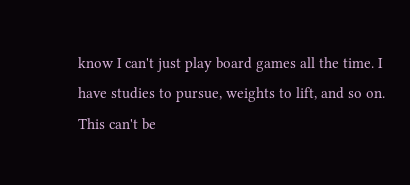know I can't just play board games all the time. I have studies to pursue, weights to lift, and so on. This can't be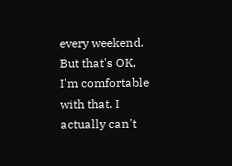every weekend. But that's OK, I'm comfortable with that. I actually can't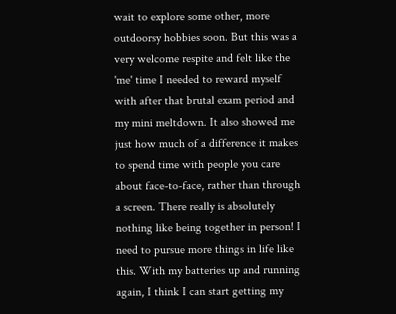wait to explore some other, more outdoorsy hobbies soon. But this was a very welcome respite and felt like the 'me' time I needed to reward myself with after that brutal exam period and my mini meltdown. It also showed me just how much of a difference it makes to spend time with people you care about face-to-face, rather than through a screen. There really is absolutely nothing like being together in person! I need to pursue more things in life like this. With my batteries up and running again, I think I can start getting my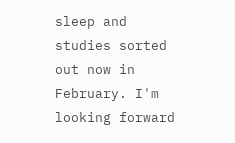sleep and studies sorted out now in February. I'm looking forward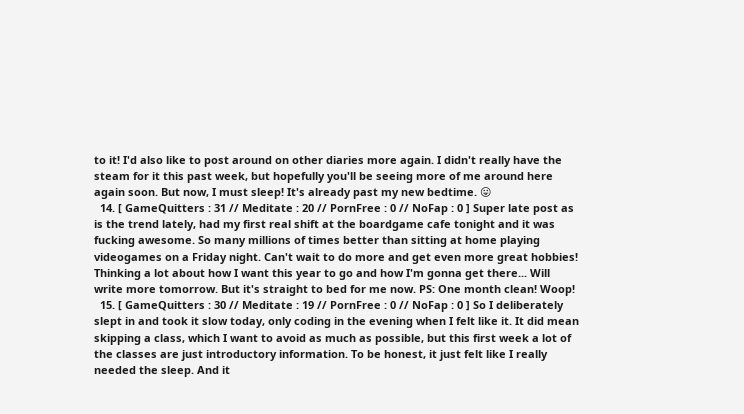to it! I'd also like to post around on other diaries more again. I didn't really have the steam for it this past week, but hopefully you'll be seeing more of me around here again soon. But now, I must sleep! It's already past my new bedtime. 😛
  14. [ GameQuitters : 31 // Meditate : 20 // PornFree : 0 // NoFap : 0 ] Super late post as is the trend lately, had my first real shift at the boardgame cafe tonight and it was fucking awesome. So many millions of times better than sitting at home playing videogames on a Friday night. Can't wait to do more and get even more great hobbies! Thinking a lot about how I want this year to go and how I'm gonna get there... Will write more tomorrow. But it's straight to bed for me now. PS: One month clean! Woop!
  15. [ GameQuitters : 30 // Meditate : 19 // PornFree : 0 // NoFap : 0 ] So I deliberately slept in and took it slow today, only coding in the evening when I felt like it. It did mean skipping a class, which I want to avoid as much as possible, but this first week a lot of the classes are just introductory information. To be honest, it just felt like I really needed the sleep. And it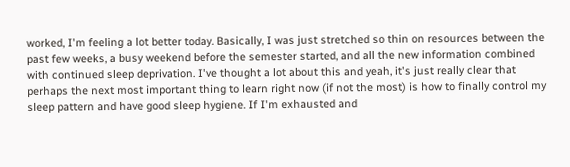worked, I'm feeling a lot better today. Basically, I was just stretched so thin on resources between the past few weeks, a busy weekend before the semester started, and all the new information combined with continued sleep deprivation. I've thought a lot about this and yeah, it's just really clear that perhaps the next most important thing to learn right now (if not the most) is how to finally control my sleep pattern and have good sleep hygiene. If I'm exhausted and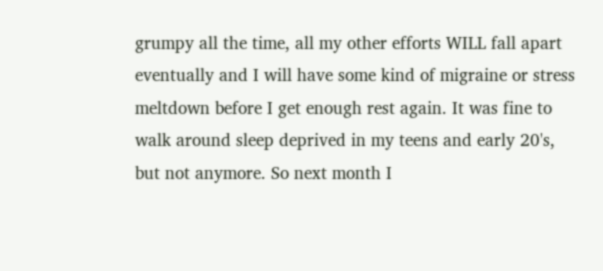grumpy all the time, all my other efforts WILL fall apart eventually and I will have some kind of migraine or stress meltdown before I get enough rest again. It was fine to walk around sleep deprived in my teens and early 20's, but not anymore. So next month I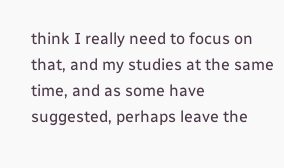think I really need to focus on that, and my studies at the same time, and as some have suggested, perhaps leave the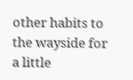other habits to the wayside for a little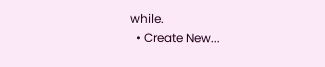while.
  • Create New...